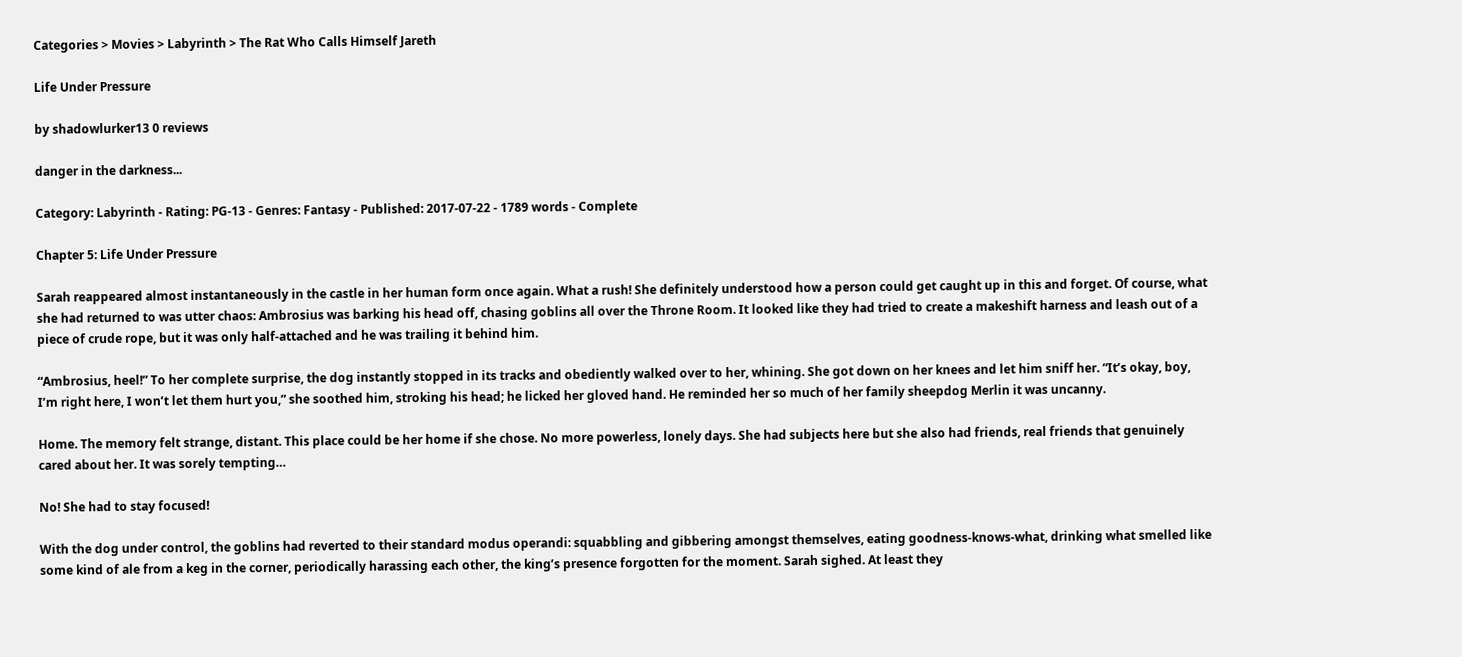Categories > Movies > Labyrinth > The Rat Who Calls Himself Jareth

Life Under Pressure

by shadowlurker13 0 reviews

danger in the darkness...

Category: Labyrinth - Rating: PG-13 - Genres: Fantasy - Published: 2017-07-22 - 1789 words - Complete

Chapter 5: Life Under Pressure

Sarah reappeared almost instantaneously in the castle in her human form once again. What a rush! She definitely understood how a person could get caught up in this and forget. Of course, what she had returned to was utter chaos: Ambrosius was barking his head off, chasing goblins all over the Throne Room. It looked like they had tried to create a makeshift harness and leash out of a piece of crude rope, but it was only half-attached and he was trailing it behind him.

“Ambrosius, heel!” To her complete surprise, the dog instantly stopped in its tracks and obediently walked over to her, whining. She got down on her knees and let him sniff her. “It’s okay, boy, I’m right here, I won’t let them hurt you,” she soothed him, stroking his head; he licked her gloved hand. He reminded her so much of her family sheepdog Merlin it was uncanny.

Home. The memory felt strange, distant. This place could be her home if she chose. No more powerless, lonely days. She had subjects here but she also had friends, real friends that genuinely cared about her. It was sorely tempting…

No! She had to stay focused!

With the dog under control, the goblins had reverted to their standard modus operandi: squabbling and gibbering amongst themselves, eating goodness-knows-what, drinking what smelled like some kind of ale from a keg in the corner, periodically harassing each other, the king’s presence forgotten for the moment. Sarah sighed. At least they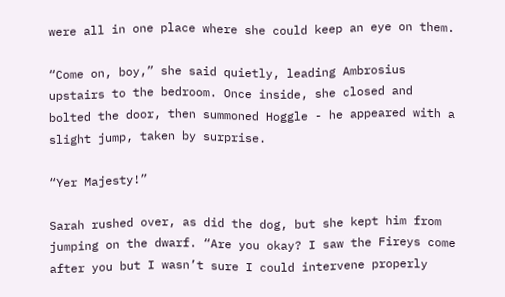were all in one place where she could keep an eye on them.

“Come on, boy,” she said quietly, leading Ambrosius upstairs to the bedroom. Once inside, she closed and bolted the door, then summoned Hoggle - he appeared with a slight jump, taken by surprise.

“Yer Majesty!”

Sarah rushed over, as did the dog, but she kept him from jumping on the dwarf. “Are you okay? I saw the Fireys come after you but I wasn’t sure I could intervene properly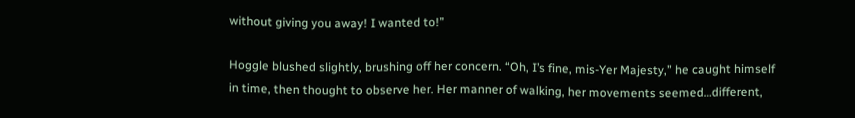without giving you away! I wanted to!”

Hoggle blushed slightly, brushing off her concern. “Oh, I’s fine, mis-Yer Majesty,” he caught himself in time, then thought to observe her. Her manner of walking, her movements seemed…different,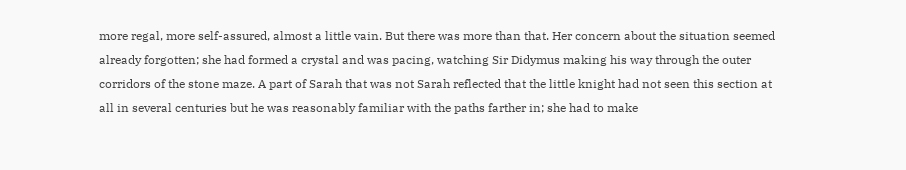more regal, more self-assured, almost a little vain. But there was more than that. Her concern about the situation seemed already forgotten; she had formed a crystal and was pacing, watching Sir Didymus making his way through the outer corridors of the stone maze. A part of Sarah that was not Sarah reflected that the little knight had not seen this section at all in several centuries but he was reasonably familiar with the paths farther in; she had to make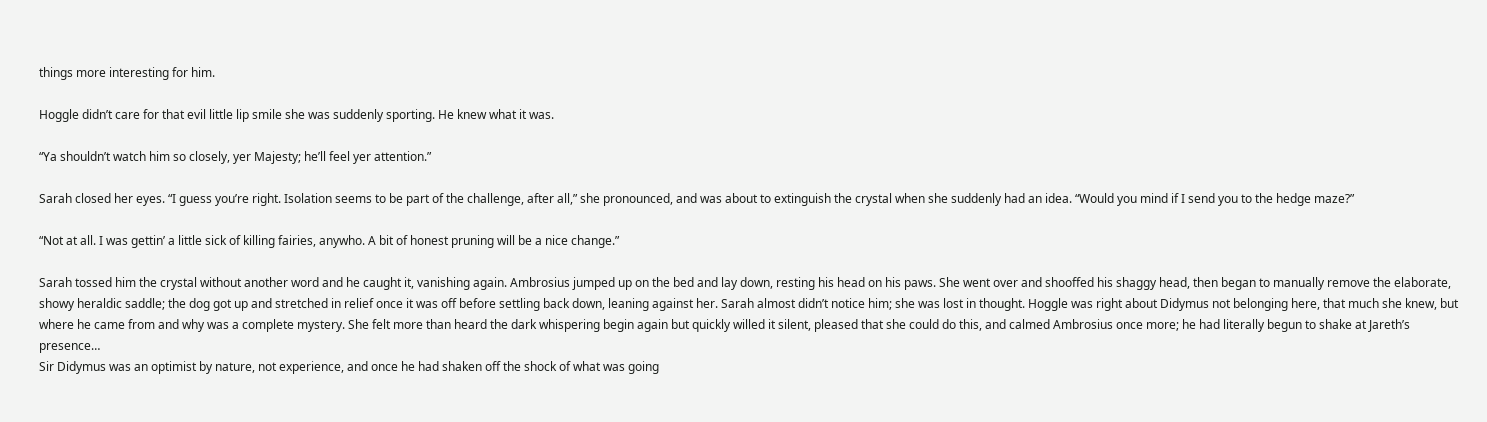things more interesting for him.

Hoggle didn’t care for that evil little lip smile she was suddenly sporting. He knew what it was.

“Ya shouldn’t watch him so closely, yer Majesty; he’ll feel yer attention.”

Sarah closed her eyes. “I guess you’re right. Isolation seems to be part of the challenge, after all,” she pronounced, and was about to extinguish the crystal when she suddenly had an idea. “Would you mind if I send you to the hedge maze?”

“Not at all. I was gettin’ a little sick of killing fairies, anywho. A bit of honest pruning will be a nice change.”

Sarah tossed him the crystal without another word and he caught it, vanishing again. Ambrosius jumped up on the bed and lay down, resting his head on his paws. She went over and shooffed his shaggy head, then began to manually remove the elaborate, showy heraldic saddle; the dog got up and stretched in relief once it was off before settling back down, leaning against her. Sarah almost didn’t notice him; she was lost in thought. Hoggle was right about Didymus not belonging here, that much she knew, but where he came from and why was a complete mystery. She felt more than heard the dark whispering begin again but quickly willed it silent, pleased that she could do this, and calmed Ambrosius once more; he had literally begun to shake at Jareth’s presence…
Sir Didymus was an optimist by nature, not experience, and once he had shaken off the shock of what was going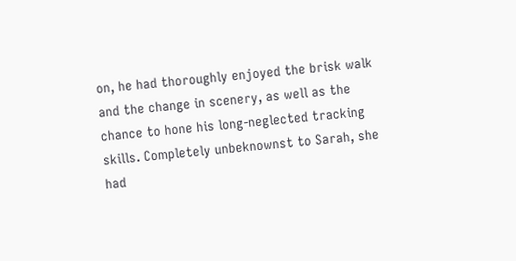on, he had thoroughly enjoyed the brisk walk and the change in scenery, as well as the chance to hone his long-neglected tracking skills. Completely unbeknownst to Sarah, she had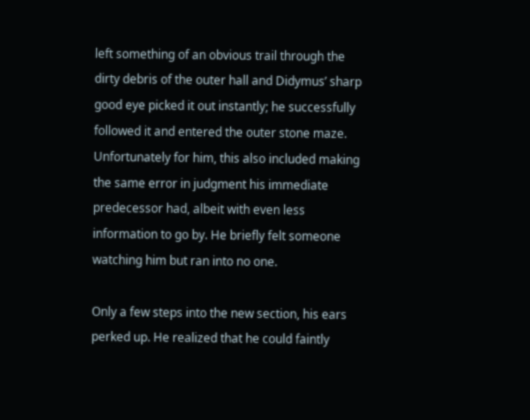left something of an obvious trail through the dirty debris of the outer hall and Didymus’ sharp good eye picked it out instantly; he successfully followed it and entered the outer stone maze. Unfortunately for him, this also included making the same error in judgment his immediate predecessor had, albeit with even less information to go by. He briefly felt someone watching him but ran into no one.

Only a few steps into the new section, his ears perked up. He realized that he could faintly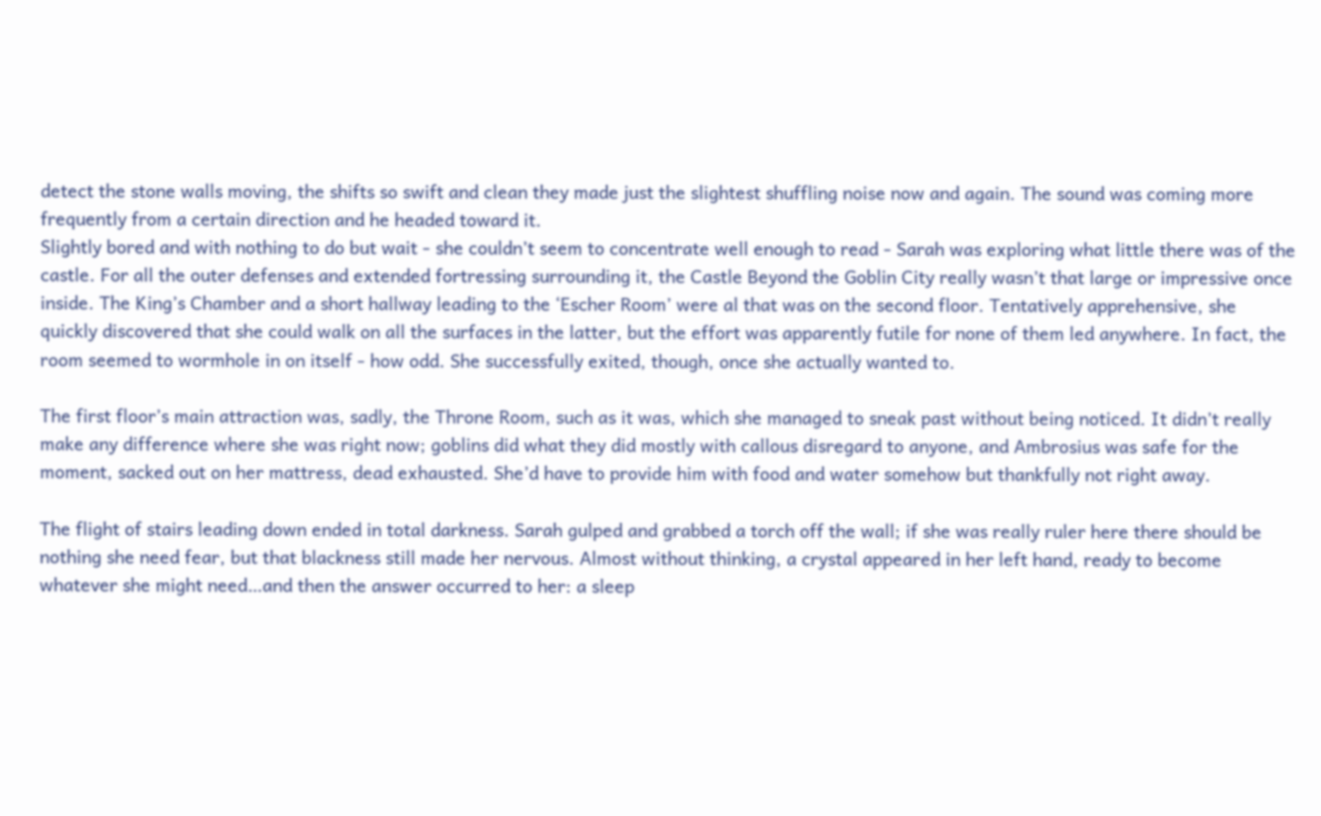detect the stone walls moving, the shifts so swift and clean they made just the slightest shuffling noise now and again. The sound was coming more frequently from a certain direction and he headed toward it.
Slightly bored and with nothing to do but wait - she couldn’t seem to concentrate well enough to read - Sarah was exploring what little there was of the castle. For all the outer defenses and extended fortressing surrounding it, the Castle Beyond the Goblin City really wasn’t that large or impressive once inside. The King’s Chamber and a short hallway leading to the ‘Escher Room’ were al that was on the second floor. Tentatively apprehensive, she quickly discovered that she could walk on all the surfaces in the latter, but the effort was apparently futile for none of them led anywhere. In fact, the room seemed to wormhole in on itself - how odd. She successfully exited, though, once she actually wanted to.

The first floor’s main attraction was, sadly, the Throne Room, such as it was, which she managed to sneak past without being noticed. It didn’t really make any difference where she was right now; goblins did what they did mostly with callous disregard to anyone, and Ambrosius was safe for the moment, sacked out on her mattress, dead exhausted. She’d have to provide him with food and water somehow but thankfully not right away.

The flight of stairs leading down ended in total darkness. Sarah gulped and grabbed a torch off the wall; if she was really ruler here there should be nothing she need fear, but that blackness still made her nervous. Almost without thinking, a crystal appeared in her left hand, ready to become whatever she might need…and then the answer occurred to her: a sleep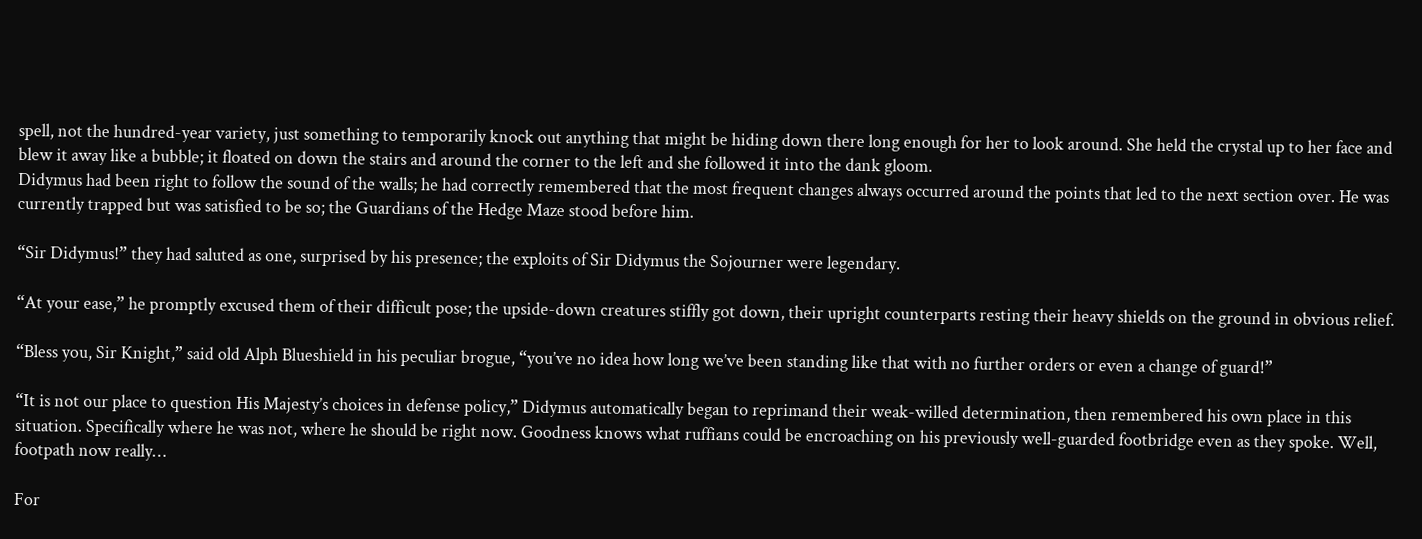spell, not the hundred-year variety, just something to temporarily knock out anything that might be hiding down there long enough for her to look around. She held the crystal up to her face and blew it away like a bubble; it floated on down the stairs and around the corner to the left and she followed it into the dank gloom.
Didymus had been right to follow the sound of the walls; he had correctly remembered that the most frequent changes always occurred around the points that led to the next section over. He was currently trapped but was satisfied to be so; the Guardians of the Hedge Maze stood before him.

“Sir Didymus!” they had saluted as one, surprised by his presence; the exploits of Sir Didymus the Sojourner were legendary.

“At your ease,” he promptly excused them of their difficult pose; the upside-down creatures stiffly got down, their upright counterparts resting their heavy shields on the ground in obvious relief.

“Bless you, Sir Knight,” said old Alph Blueshield in his peculiar brogue, “you’ve no idea how long we’ve been standing like that with no further orders or even a change of guard!”

“It is not our place to question His Majesty’s choices in defense policy,” Didymus automatically began to reprimand their weak-willed determination, then remembered his own place in this situation. Specifically where he was not, where he should be right now. Goodness knows what ruffians could be encroaching on his previously well-guarded footbridge even as they spoke. Well, footpath now really…

For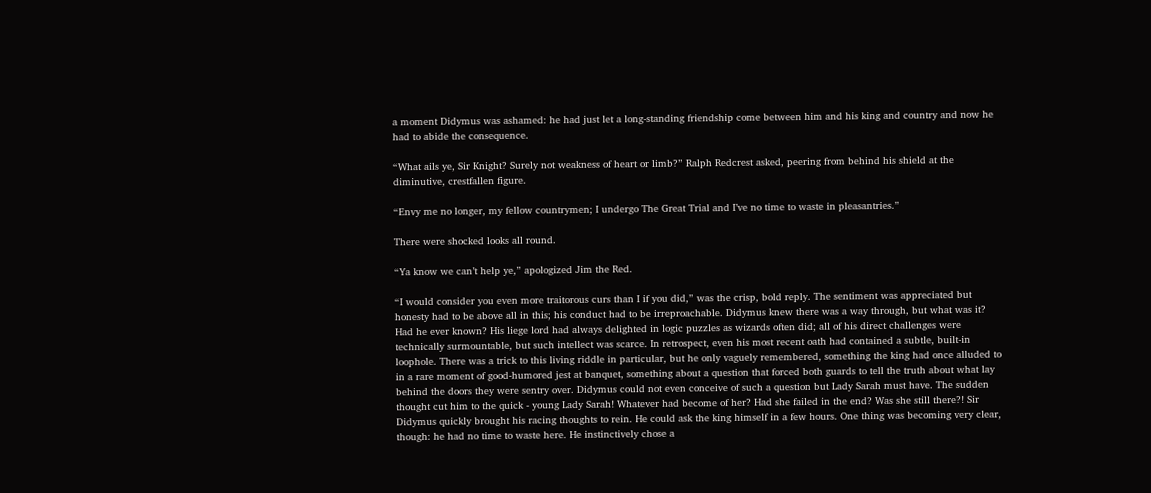a moment Didymus was ashamed: he had just let a long-standing friendship come between him and his king and country and now he had to abide the consequence.

“What ails ye, Sir Knight? Surely not weakness of heart or limb?” Ralph Redcrest asked, peering from behind his shield at the diminutive, crestfallen figure.

“Envy me no longer, my fellow countrymen; I undergo The Great Trial and I’ve no time to waste in pleasantries.”

There were shocked looks all round.

“Ya know we can’t help ye,” apologized Jim the Red.

“I would consider you even more traitorous curs than I if you did,” was the crisp, bold reply. The sentiment was appreciated but honesty had to be above all in this; his conduct had to be irreproachable. Didymus knew there was a way through, but what was it? Had he ever known? His liege lord had always delighted in logic puzzles as wizards often did; all of his direct challenges were technically surmountable, but such intellect was scarce. In retrospect, even his most recent oath had contained a subtle, built-in loophole. There was a trick to this living riddle in particular, but he only vaguely remembered, something the king had once alluded to in a rare moment of good-humored jest at banquet, something about a question that forced both guards to tell the truth about what lay behind the doors they were sentry over. Didymus could not even conceive of such a question but Lady Sarah must have. The sudden thought cut him to the quick - young Lady Sarah! Whatever had become of her? Had she failed in the end? Was she still there?! Sir Didymus quickly brought his racing thoughts to rein. He could ask the king himself in a few hours. One thing was becoming very clear, though: he had no time to waste here. He instinctively chose a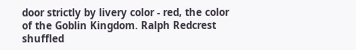door strictly by livery color - red, the color of the Goblin Kingdom. Ralph Redcrest shuffled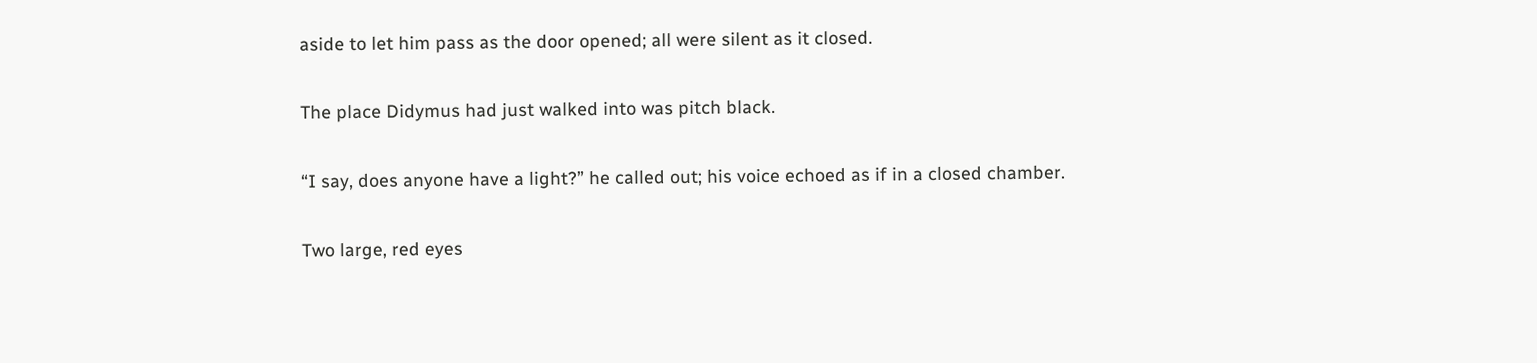aside to let him pass as the door opened; all were silent as it closed.

The place Didymus had just walked into was pitch black.

“I say, does anyone have a light?” he called out; his voice echoed as if in a closed chamber.

Two large, red eyes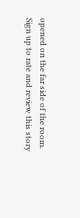opened on the far side of the room.
Sign up to rate and review this story